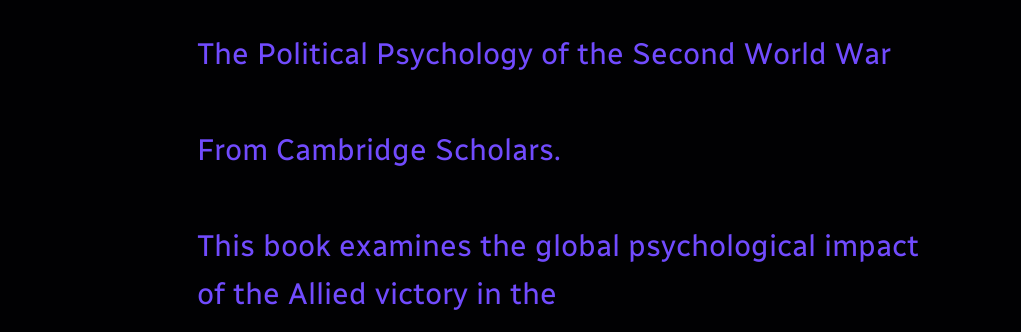The Political Psychology of the Second World War

From Cambridge Scholars.

This book examines the global psychological impact of the Allied victory in the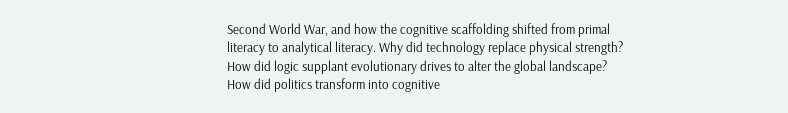Second World War, and how the cognitive scaffolding shifted from primal literacy to analytical literacy. Why did technology replace physical strength? How did logic supplant evolutionary drives to alter the global landscape? How did politics transform into cognitive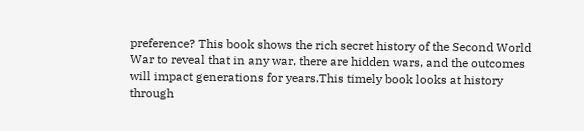preference? This book shows the rich secret history of the Second World War to reveal that in any war, there are hidden wars, and the outcomes will impact generations for years.This timely book looks at history through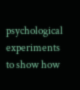psychological experiments to show how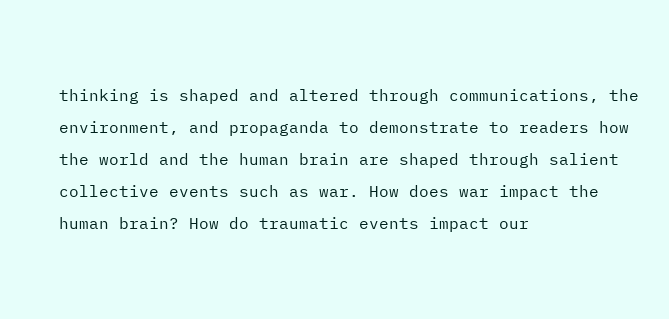thinking is shaped and altered through communications, the environment, and propaganda to demonstrate to readers how the world and the human brain are shaped through salient collective events such as war. How does war impact the human brain? How do traumatic events impact our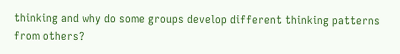thinking and why do some groups develop different thinking patterns from others?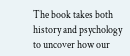The book takes both history and psychology to uncover how our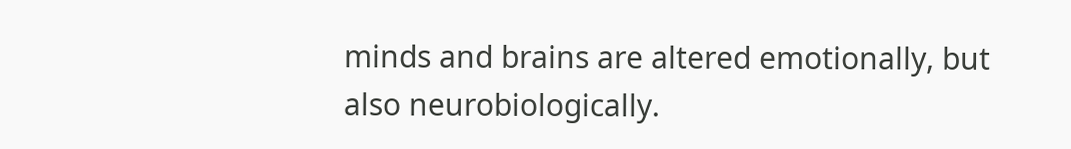minds and brains are altered emotionally, but also neurobiologically.